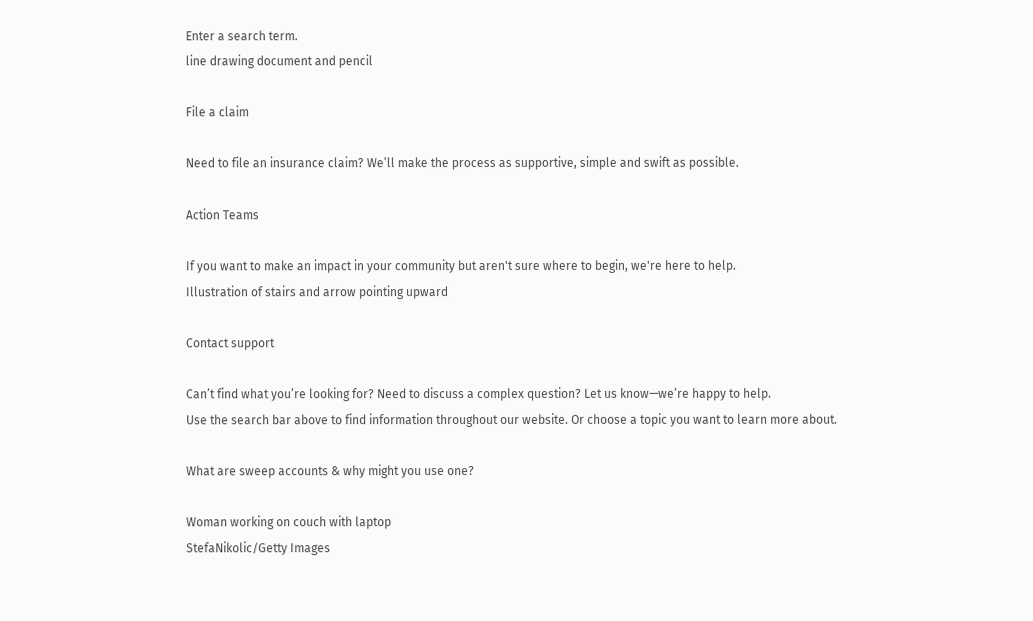Enter a search term.
line drawing document and pencil

File a claim

Need to file an insurance claim? We’ll make the process as supportive, simple and swift as possible.

Action Teams

If you want to make an impact in your community but aren't sure where to begin, we're here to help.
Illustration of stairs and arrow pointing upward

Contact support

Can’t find what you’re looking for? Need to discuss a complex question? Let us know—we’re happy to help.
Use the search bar above to find information throughout our website. Or choose a topic you want to learn more about.

What are sweep accounts & why might you use one?

Woman working on couch with laptop
StefaNikolic/Getty Images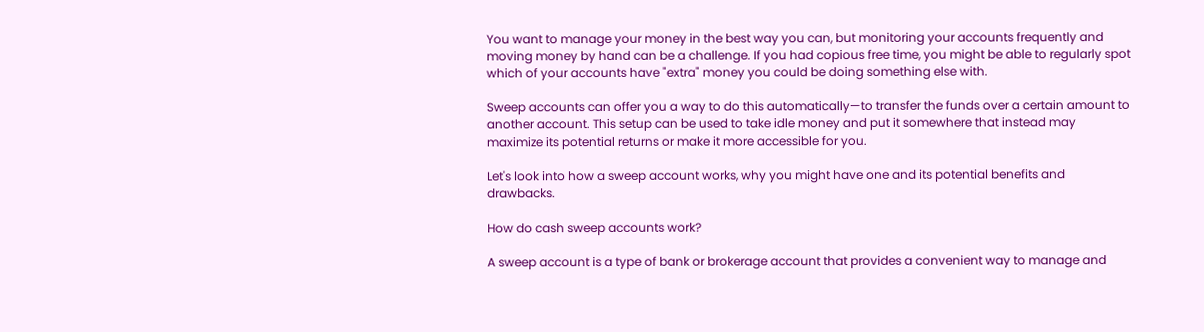You want to manage your money in the best way you can, but monitoring your accounts frequently and moving money by hand can be a challenge. If you had copious free time, you might be able to regularly spot which of your accounts have "extra" money you could be doing something else with.

Sweep accounts can offer you a way to do this automatically—to transfer the funds over a certain amount to another account. This setup can be used to take idle money and put it somewhere that instead may maximize its potential returns or make it more accessible for you.

Let's look into how a sweep account works, why you might have one and its potential benefits and drawbacks.

How do cash sweep accounts work?

A sweep account is a type of bank or brokerage account that provides a convenient way to manage and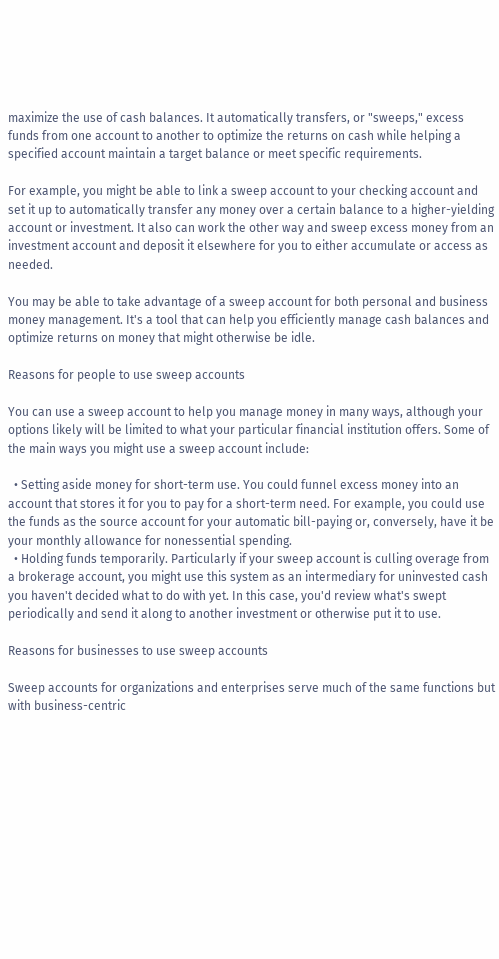maximize the use of cash balances. It automatically transfers, or "sweeps," excess funds from one account to another to optimize the returns on cash while helping a specified account maintain a target balance or meet specific requirements.

For example, you might be able to link a sweep account to your checking account and set it up to automatically transfer any money over a certain balance to a higher-yielding account or investment. It also can work the other way and sweep excess money from an investment account and deposit it elsewhere for you to either accumulate or access as needed.

You may be able to take advantage of a sweep account for both personal and business money management. It's a tool that can help you efficiently manage cash balances and optimize returns on money that might otherwise be idle.

Reasons for people to use sweep accounts

You can use a sweep account to help you manage money in many ways, although your options likely will be limited to what your particular financial institution offers. Some of the main ways you might use a sweep account include:

  • Setting aside money for short-term use. You could funnel excess money into an account that stores it for you to pay for a short-term need. For example, you could use the funds as the source account for your automatic bill-paying or, conversely, have it be your monthly allowance for nonessential spending.
  • Holding funds temporarily. Particularly if your sweep account is culling overage from a brokerage account, you might use this system as an intermediary for uninvested cash you haven't decided what to do with yet. In this case, you'd review what's swept periodically and send it along to another investment or otherwise put it to use.

Reasons for businesses to use sweep accounts

Sweep accounts for organizations and enterprises serve much of the same functions but with business-centric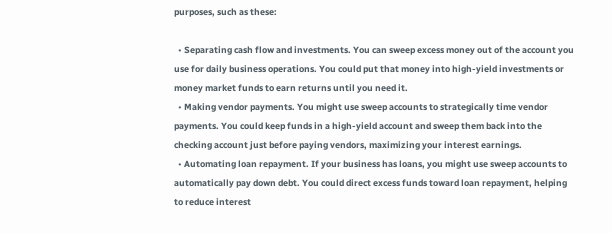purposes, such as these:

  • Separating cash flow and investments. You can sweep excess money out of the account you use for daily business operations. You could put that money into high-yield investments or money market funds to earn returns until you need it.
  • Making vendor payments. You might use sweep accounts to strategically time vendor payments. You could keep funds in a high-yield account and sweep them back into the checking account just before paying vendors, maximizing your interest earnings.
  • Automating loan repayment. If your business has loans, you might use sweep accounts to automatically pay down debt. You could direct excess funds toward loan repayment, helping to reduce interest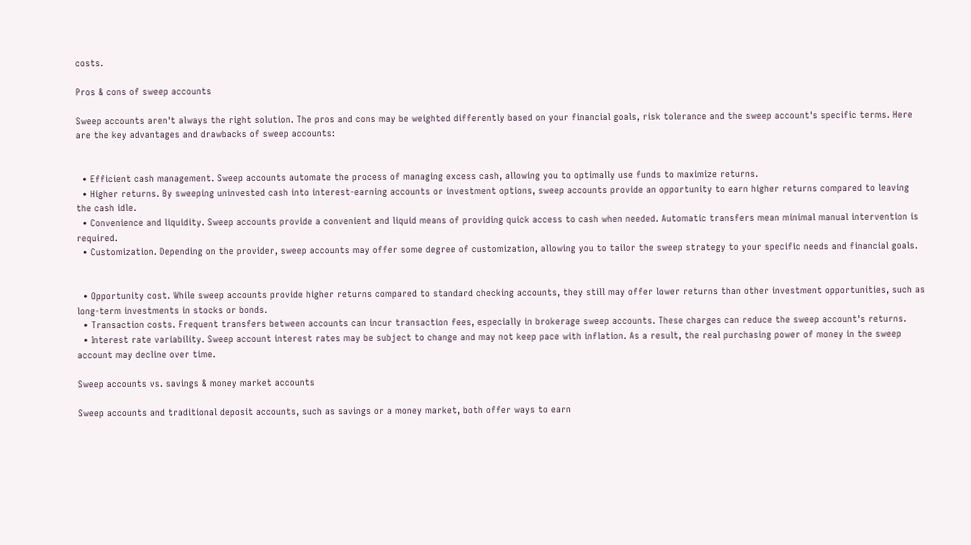costs.

Pros & cons of sweep accounts

Sweep accounts aren't always the right solution. The pros and cons may be weighted differently based on your financial goals, risk tolerance and the sweep account's specific terms. Here are the key advantages and drawbacks of sweep accounts:


  • Efficient cash management. Sweep accounts automate the process of managing excess cash, allowing you to optimally use funds to maximize returns.
  • Higher returns. By sweeping uninvested cash into interest-earning accounts or investment options, sweep accounts provide an opportunity to earn higher returns compared to leaving the cash idle.
  • Convenience and liquidity. Sweep accounts provide a convenient and liquid means of providing quick access to cash when needed. Automatic transfers mean minimal manual intervention is required.
  • Customization. Depending on the provider, sweep accounts may offer some degree of customization, allowing you to tailor the sweep strategy to your specific needs and financial goals.


  • Opportunity cost. While sweep accounts provide higher returns compared to standard checking accounts, they still may offer lower returns than other investment opportunities, such as long-term investments in stocks or bonds.
  • Transaction costs. Frequent transfers between accounts can incur transaction fees, especially in brokerage sweep accounts. These charges can reduce the sweep account's returns.
  • Interest rate variability. Sweep account interest rates may be subject to change and may not keep pace with inflation. As a result, the real purchasing power of money in the sweep account may decline over time.

Sweep accounts vs. savings & money market accounts

Sweep accounts and traditional deposit accounts, such as savings or a money market, both offer ways to earn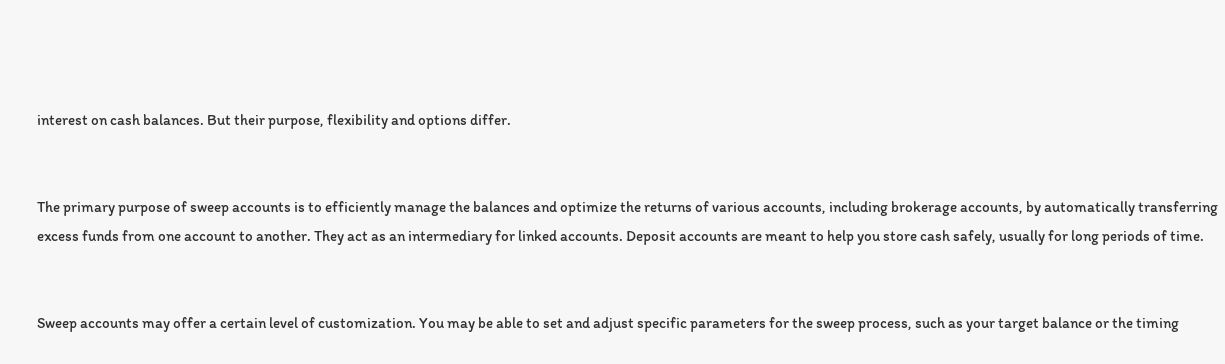interest on cash balances. But their purpose, flexibility and options differ.


The primary purpose of sweep accounts is to efficiently manage the balances and optimize the returns of various accounts, including brokerage accounts, by automatically transferring excess funds from one account to another. They act as an intermediary for linked accounts. Deposit accounts are meant to help you store cash safely, usually for long periods of time.


Sweep accounts may offer a certain level of customization. You may be able to set and adjust specific parameters for the sweep process, such as your target balance or the timing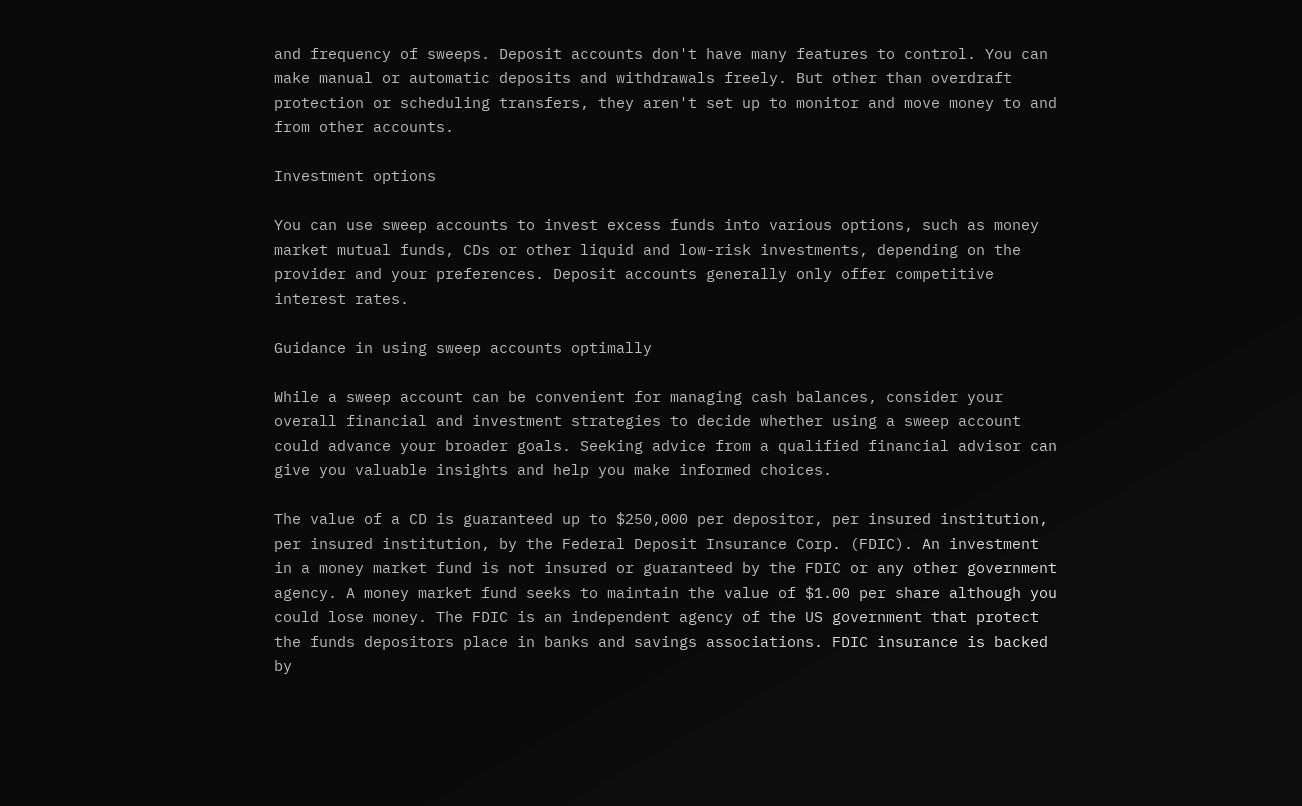and frequency of sweeps. Deposit accounts don't have many features to control. You can make manual or automatic deposits and withdrawals freely. But other than overdraft protection or scheduling transfers, they aren't set up to monitor and move money to and from other accounts.

Investment options

You can use sweep accounts to invest excess funds into various options, such as money market mutual funds, CDs or other liquid and low-risk investments, depending on the provider and your preferences. Deposit accounts generally only offer competitive interest rates.

Guidance in using sweep accounts optimally

While a sweep account can be convenient for managing cash balances, consider your overall financial and investment strategies to decide whether using a sweep account could advance your broader goals. Seeking advice from a qualified financial advisor can give you valuable insights and help you make informed choices.

The value of a CD is guaranteed up to $250,000 per depositor, per insured institution, per insured institution, by the Federal Deposit Insurance Corp. (FDIC). An investment in a money market fund is not insured or guaranteed by the FDIC or any other government agency. A money market fund seeks to maintain the value of $1.00 per share although you could lose money. The FDIC is an independent agency of the US government that protect the funds depositors place in banks and savings associations. FDIC insurance is backed by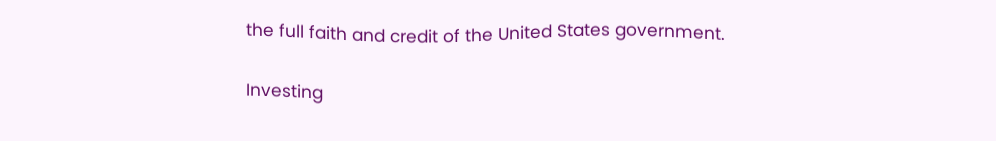the full faith and credit of the United States government.

Investing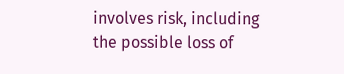involves risk, including the possible loss of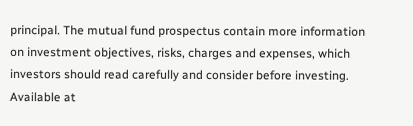principal. The mutual fund prospectus contain more information on investment objectives, risks, charges and expenses, which investors should read carefully and consider before investing. Available at